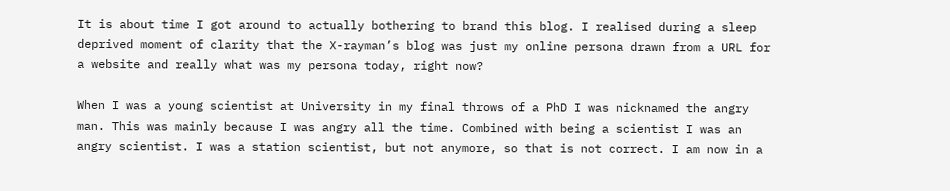It is about time I got around to actually bothering to brand this blog. I realised during a sleep deprived moment of clarity that the X-rayman’s blog was just my online persona drawn from a URL for a website and really what was my persona today, right now?

When I was a young scientist at University in my final throws of a PhD I was nicknamed the angry man. This was mainly because I was angry all the time. Combined with being a scientist I was an angry scientist. I was a station scientist, but not anymore, so that is not correct. I am now in a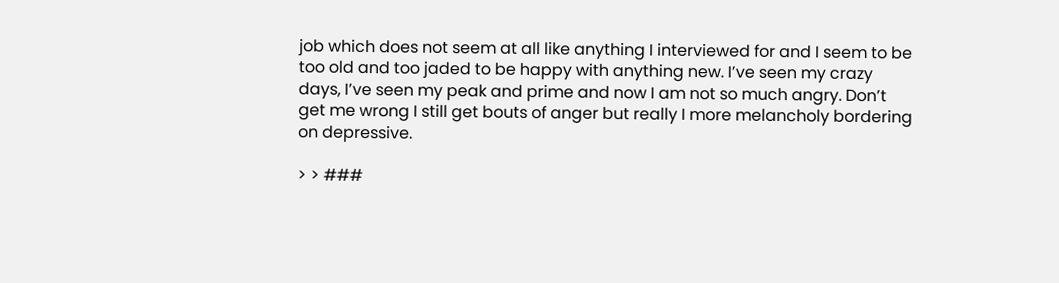job which does not seem at all like anything I interviewed for and I seem to be too old and too jaded to be happy with anything new. I’ve seen my crazy days, I’ve seen my peak and prime and now I am not so much angry. Don’t get me wrong I still get bouts of anger but really I more melancholy bordering on depressive.

> > ###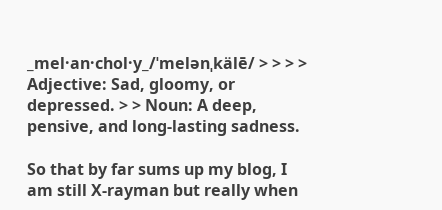_mel·an·chol·y_/ˈmelənˌkälē/ > > > > Adjective: Sad, gloomy, or depressed. > > Noun: A deep, pensive, and long-lasting sadness.

So that by far sums up my blog, I am still X-rayman but really when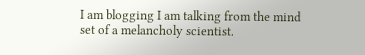I am blogging I am talking from the mind set of a melancholy scientist.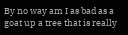By no way am I as bad as a goat up a tree that is really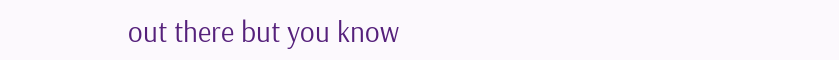out there but you know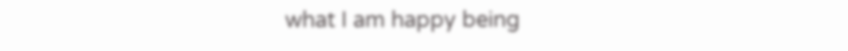what I am happy being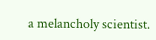a melancholy scientist.